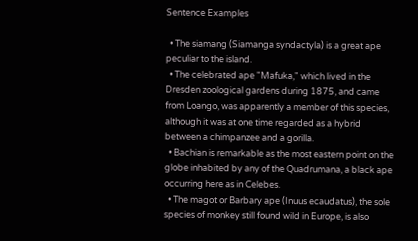Sentence Examples

  • The siamang (Siamanga syndactyla) is a great ape peculiar to the island.
  • The celebrated ape "Mafuka," which lived in the Dresden zoological gardens during 1875, and came from Loango, was apparently a member of this species, although it was at one time regarded as a hybrid between a chimpanzee and a gorilla.
  • Bachian is remarkable as the most eastern point on the globe inhabited by any of the Quadrumana, a black ape occurring here as in Celebes.
  • The magot or Barbary ape (Inuus ecaudatus), the sole species of monkey still found wild in Europe, is also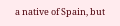a native of Spain, but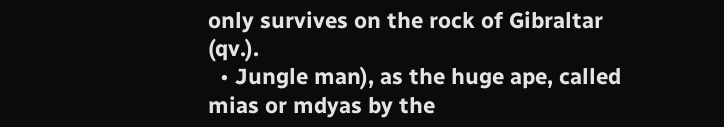only survives on the rock of Gibraltar (qv.).
  • Jungle man), as the huge ape, called mias or mdyas by the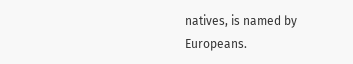natives, is named by Europeans.